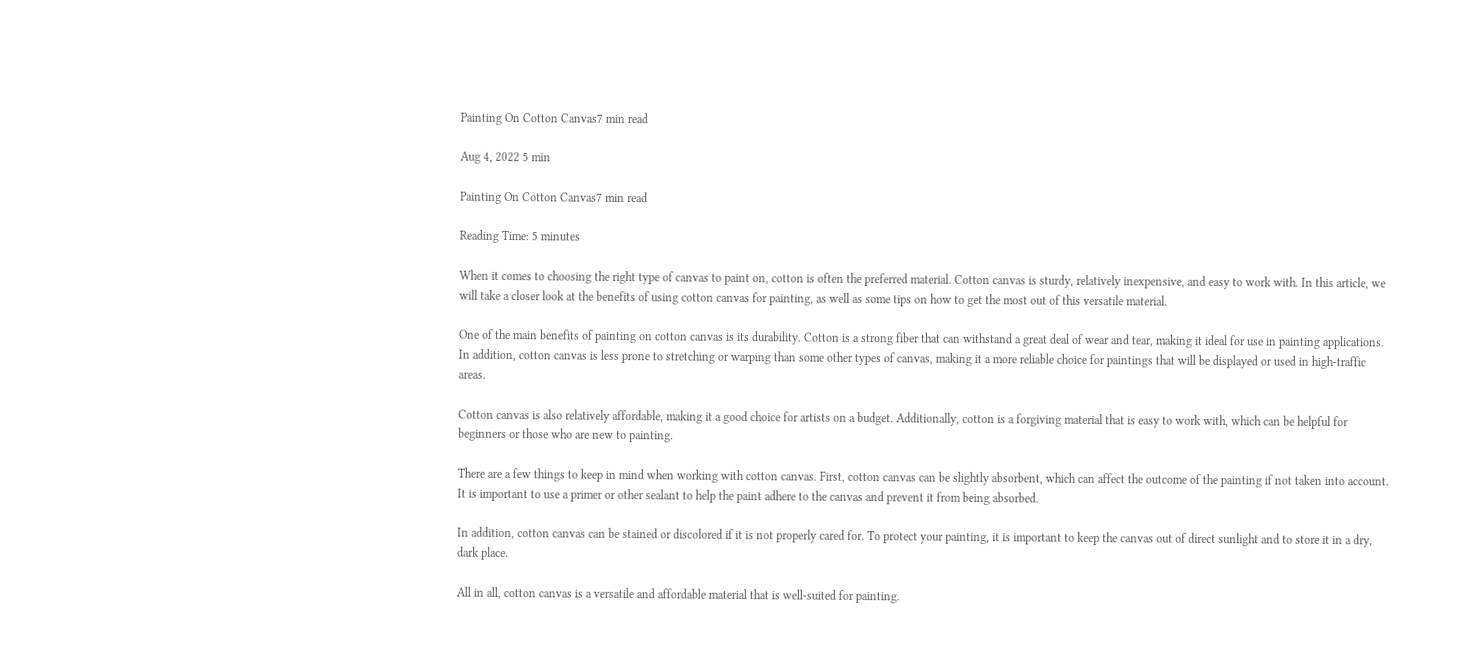Painting On Cotton Canvas7 min read

Aug 4, 2022 5 min

Painting On Cotton Canvas7 min read

Reading Time: 5 minutes

When it comes to choosing the right type of canvas to paint on, cotton is often the preferred material. Cotton canvas is sturdy, relatively inexpensive, and easy to work with. In this article, we will take a closer look at the benefits of using cotton canvas for painting, as well as some tips on how to get the most out of this versatile material.

One of the main benefits of painting on cotton canvas is its durability. Cotton is a strong fiber that can withstand a great deal of wear and tear, making it ideal for use in painting applications. In addition, cotton canvas is less prone to stretching or warping than some other types of canvas, making it a more reliable choice for paintings that will be displayed or used in high-traffic areas.

Cotton canvas is also relatively affordable, making it a good choice for artists on a budget. Additionally, cotton is a forgiving material that is easy to work with, which can be helpful for beginners or those who are new to painting.

There are a few things to keep in mind when working with cotton canvas. First, cotton canvas can be slightly absorbent, which can affect the outcome of the painting if not taken into account. It is important to use a primer or other sealant to help the paint adhere to the canvas and prevent it from being absorbed.

In addition, cotton canvas can be stained or discolored if it is not properly cared for. To protect your painting, it is important to keep the canvas out of direct sunlight and to store it in a dry, dark place.

All in all, cotton canvas is a versatile and affordable material that is well-suited for painting.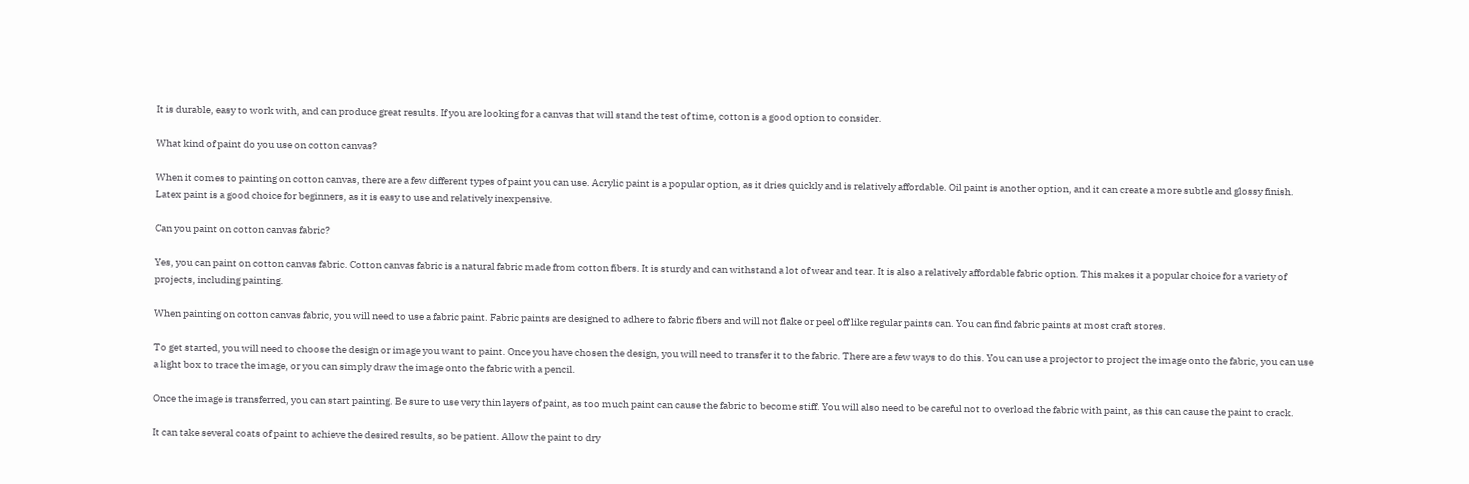It is durable, easy to work with, and can produce great results. If you are looking for a canvas that will stand the test of time, cotton is a good option to consider.

What kind of paint do you use on cotton canvas?

When it comes to painting on cotton canvas, there are a few different types of paint you can use. Acrylic paint is a popular option, as it dries quickly and is relatively affordable. Oil paint is another option, and it can create a more subtle and glossy finish. Latex paint is a good choice for beginners, as it is easy to use and relatively inexpensive.

Can you paint on cotton canvas fabric?

Yes, you can paint on cotton canvas fabric. Cotton canvas fabric is a natural fabric made from cotton fibers. It is sturdy and can withstand a lot of wear and tear. It is also a relatively affordable fabric option. This makes it a popular choice for a variety of projects, including painting.

When painting on cotton canvas fabric, you will need to use a fabric paint. Fabric paints are designed to adhere to fabric fibers and will not flake or peel off like regular paints can. You can find fabric paints at most craft stores.

To get started, you will need to choose the design or image you want to paint. Once you have chosen the design, you will need to transfer it to the fabric. There are a few ways to do this. You can use a projector to project the image onto the fabric, you can use a light box to trace the image, or you can simply draw the image onto the fabric with a pencil.

Once the image is transferred, you can start painting. Be sure to use very thin layers of paint, as too much paint can cause the fabric to become stiff. You will also need to be careful not to overload the fabric with paint, as this can cause the paint to crack.

It can take several coats of paint to achieve the desired results, so be patient. Allow the paint to dry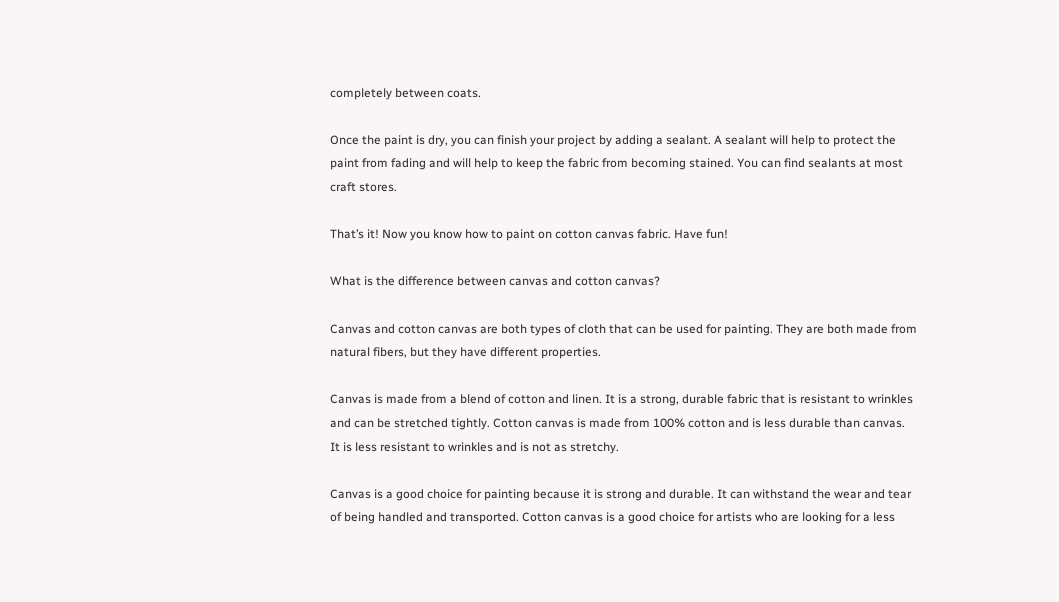completely between coats.

Once the paint is dry, you can finish your project by adding a sealant. A sealant will help to protect the paint from fading and will help to keep the fabric from becoming stained. You can find sealants at most craft stores.

That’s it! Now you know how to paint on cotton canvas fabric. Have fun!

What is the difference between canvas and cotton canvas?

Canvas and cotton canvas are both types of cloth that can be used for painting. They are both made from natural fibers, but they have different properties.

Canvas is made from a blend of cotton and linen. It is a strong, durable fabric that is resistant to wrinkles and can be stretched tightly. Cotton canvas is made from 100% cotton and is less durable than canvas. It is less resistant to wrinkles and is not as stretchy.

Canvas is a good choice for painting because it is strong and durable. It can withstand the wear and tear of being handled and transported. Cotton canvas is a good choice for artists who are looking for a less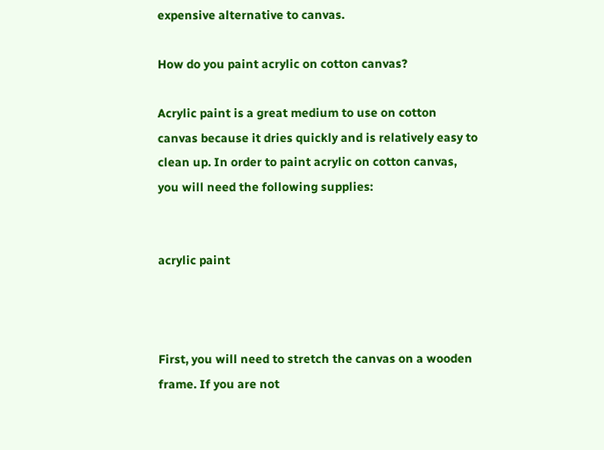expensive alternative to canvas.

How do you paint acrylic on cotton canvas?

Acrylic paint is a great medium to use on cotton canvas because it dries quickly and is relatively easy to clean up. In order to paint acrylic on cotton canvas, you will need the following supplies:


acrylic paint



First, you will need to stretch the canvas on a wooden frame. If you are not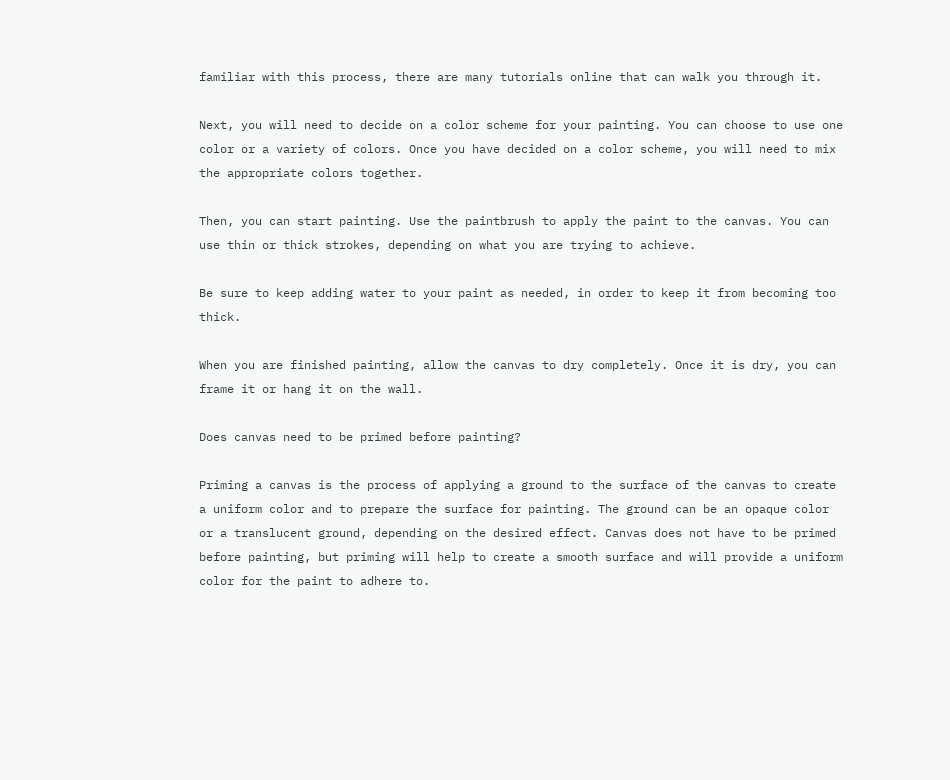familiar with this process, there are many tutorials online that can walk you through it.

Next, you will need to decide on a color scheme for your painting. You can choose to use one color or a variety of colors. Once you have decided on a color scheme, you will need to mix the appropriate colors together.

Then, you can start painting. Use the paintbrush to apply the paint to the canvas. You can use thin or thick strokes, depending on what you are trying to achieve.

Be sure to keep adding water to your paint as needed, in order to keep it from becoming too thick.

When you are finished painting, allow the canvas to dry completely. Once it is dry, you can frame it or hang it on the wall.

Does canvas need to be primed before painting?

Priming a canvas is the process of applying a ground to the surface of the canvas to create a uniform color and to prepare the surface for painting. The ground can be an opaque color or a translucent ground, depending on the desired effect. Canvas does not have to be primed before painting, but priming will help to create a smooth surface and will provide a uniform color for the paint to adhere to.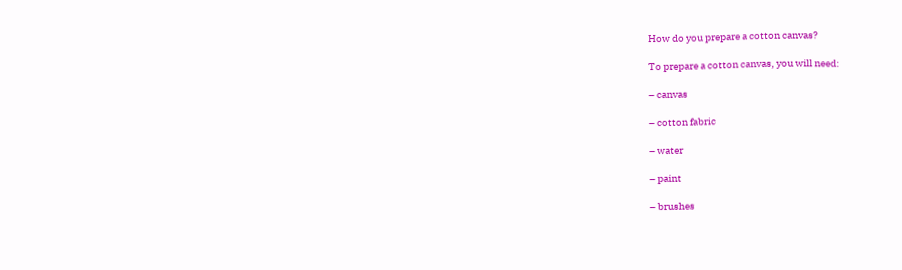How do you prepare a cotton canvas?

To prepare a cotton canvas, you will need:

– canvas

– cotton fabric

– water

– paint

– brushes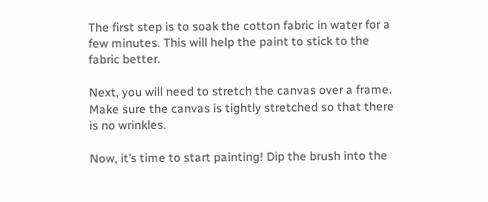The first step is to soak the cotton fabric in water for a few minutes. This will help the paint to stick to the fabric better.

Next, you will need to stretch the canvas over a frame. Make sure the canvas is tightly stretched so that there is no wrinkles.

Now, it’s time to start painting! Dip the brush into the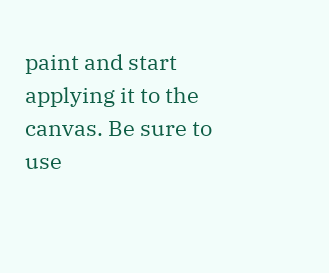paint and start applying it to the canvas. Be sure to use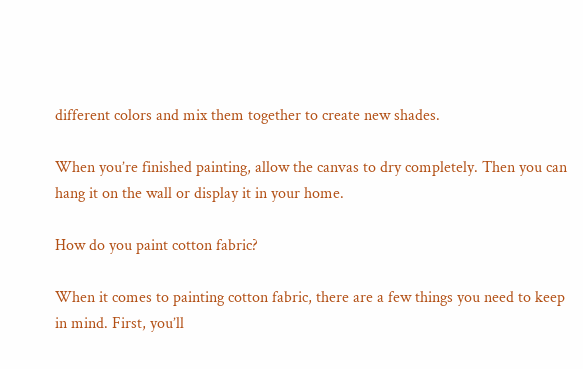different colors and mix them together to create new shades.

When you’re finished painting, allow the canvas to dry completely. Then you can hang it on the wall or display it in your home.

How do you paint cotton fabric?

When it comes to painting cotton fabric, there are a few things you need to keep in mind. First, you’ll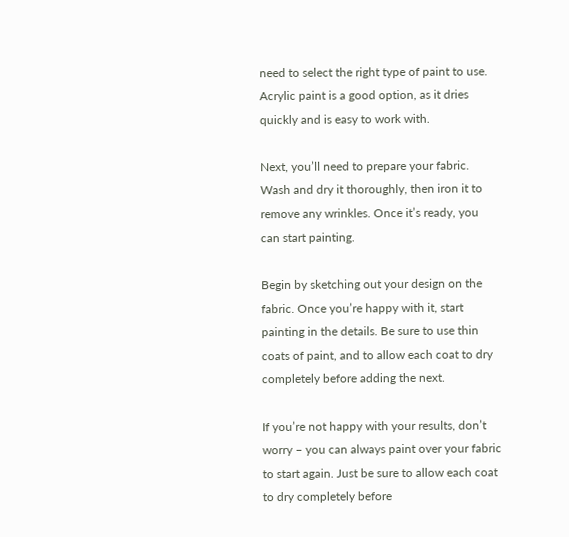need to select the right type of paint to use. Acrylic paint is a good option, as it dries quickly and is easy to work with.

Next, you’ll need to prepare your fabric. Wash and dry it thoroughly, then iron it to remove any wrinkles. Once it’s ready, you can start painting.

Begin by sketching out your design on the fabric. Once you’re happy with it, start painting in the details. Be sure to use thin coats of paint, and to allow each coat to dry completely before adding the next.

If you’re not happy with your results, don’t worry – you can always paint over your fabric to start again. Just be sure to allow each coat to dry completely before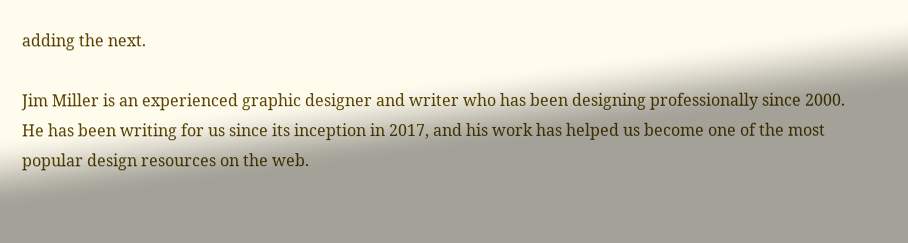adding the next.

Jim Miller is an experienced graphic designer and writer who has been designing professionally since 2000. He has been writing for us since its inception in 2017, and his work has helped us become one of the most popular design resources on the web.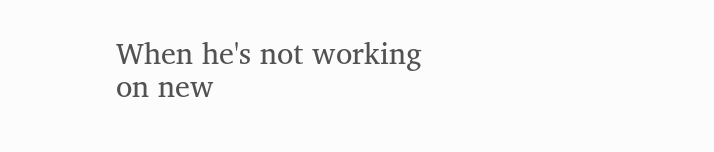When he's not working on new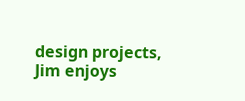design projects, Jim enjoys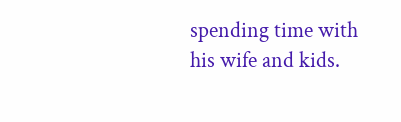spending time with his wife and kids.